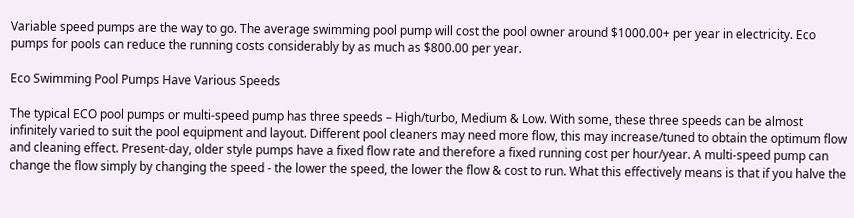Variable speed pumps are the way to go. The average swimming pool pump will cost the pool owner around $1000.00+ per year in electricity. Eco pumps for pools can reduce the running costs considerably by as much as $800.00 per year.

Eco Swimming Pool Pumps Have Various Speeds

The typical ECO pool pumps or multi-speed pump has three speeds – High/turbo, Medium & Low. With some, these three speeds can be almost infinitely varied to suit the pool equipment and layout. Different pool cleaners may need more flow, this may increase/tuned to obtain the optimum flow and cleaning effect. Present-day, older style pumps have a fixed flow rate and therefore a fixed running cost per hour/year. A multi-speed pump can change the flow simply by changing the speed - the lower the speed, the lower the flow & cost to run. What this effectively means is that if you halve the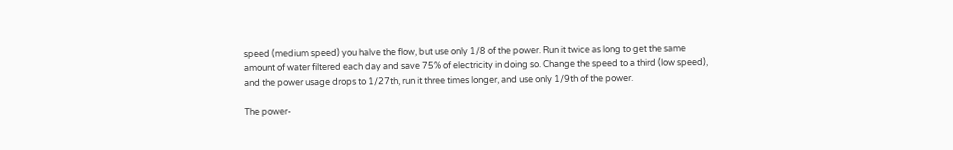speed (medium speed) you halve the flow, but use only 1/8 of the power. Run it twice as long to get the same amount of water filtered each day and save 75% of electricity in doing so. Change the speed to a third (low speed), and the power usage drops to 1/27th, run it three times longer, and use only 1/9th of the power.

The power-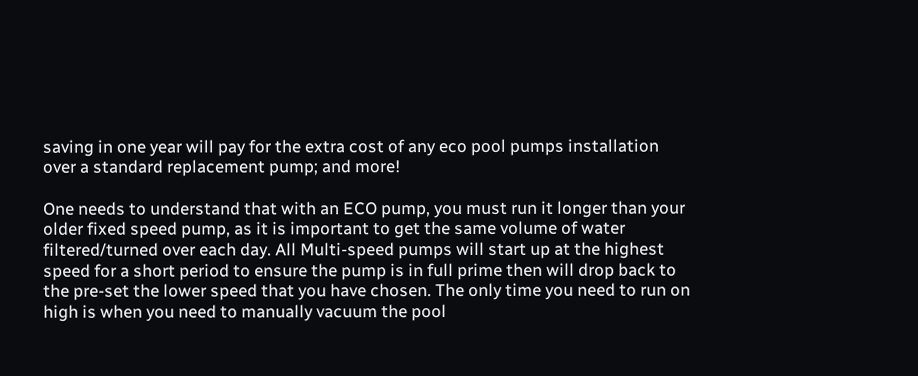saving in one year will pay for the extra cost of any eco pool pumps installation over a standard replacement pump; and more!

One needs to understand that with an ECO pump, you must run it longer than your older fixed speed pump, as it is important to get the same volume of water filtered/turned over each day. All Multi-speed pumps will start up at the highest speed for a short period to ensure the pump is in full prime then will drop back to the pre-set the lower speed that you have chosen. The only time you need to run on high is when you need to manually vacuum the pool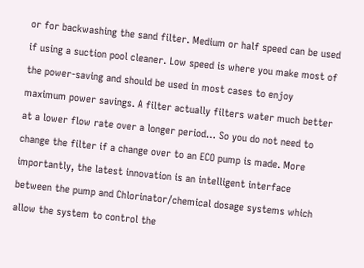or for backwashing the sand filter. Medium or half speed can be used if using a suction pool cleaner. Low speed is where you make most of the power-saving and should be used in most cases to enjoy maximum power savings. A filter actually filters water much better at a lower flow rate over a longer period… So you do not need to change the filter if a change over to an ECO pump is made. More importantly, the latest innovation is an intelligent interface between the pump and Chlorinator/chemical dosage systems which allow the system to control the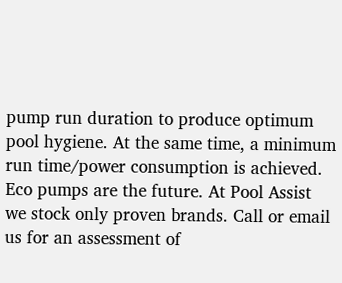pump run duration to produce optimum pool hygiene. At the same time, a minimum run time/power consumption is achieved. Eco pumps are the future. At Pool Assist we stock only proven brands. Call or email us for an assessment of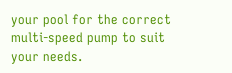your pool for the correct multi-speed pump to suit your needs.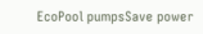EcoPool pumpsSave power